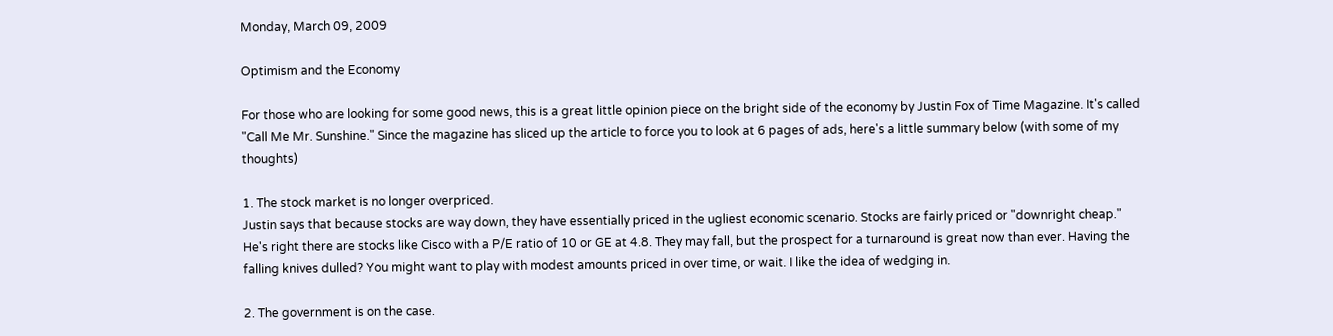Monday, March 09, 2009

Optimism and the Economy

For those who are looking for some good news, this is a great little opinion piece on the bright side of the economy by Justin Fox of Time Magazine. It's called "Call Me Mr. Sunshine." Since the magazine has sliced up the article to force you to look at 6 pages of ads, here's a little summary below (with some of my thoughts)

1. The stock market is no longer overpriced.
Justin says that because stocks are way down, they have essentially priced in the ugliest economic scenario. Stocks are fairly priced or "downright cheap." He's right there are stocks like Cisco with a P/E ratio of 10 or GE at 4.8. They may fall, but the prospect for a turnaround is great now than ever. Having the falling knives dulled? You might want to play with modest amounts priced in over time, or wait. I like the idea of wedging in.

2. The government is on the case.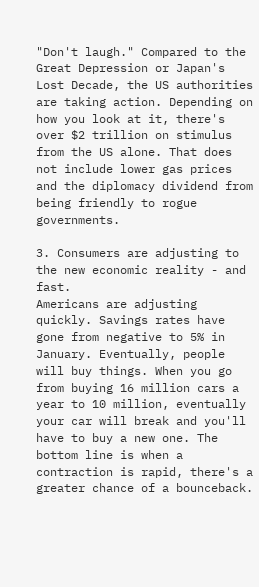"Don't laugh." Compared to the Great Depression or Japan's Lost Decade, the US authorities are taking action. Depending on how you look at it, there's over $2 trillion on stimulus from the US alone. That does not include lower gas prices and the diplomacy dividend from being friendly to rogue governments.

3. Consumers are adjusting to the new economic reality - and fast.
Americans are adjusting quickly. Savings rates have gone from negative to 5% in January. Eventually, people will buy things. When you go from buying 16 million cars a year to 10 million, eventually your car will break and you'll have to buy a new one. The bottom line is when a contraction is rapid, there's a greater chance of a bounceback.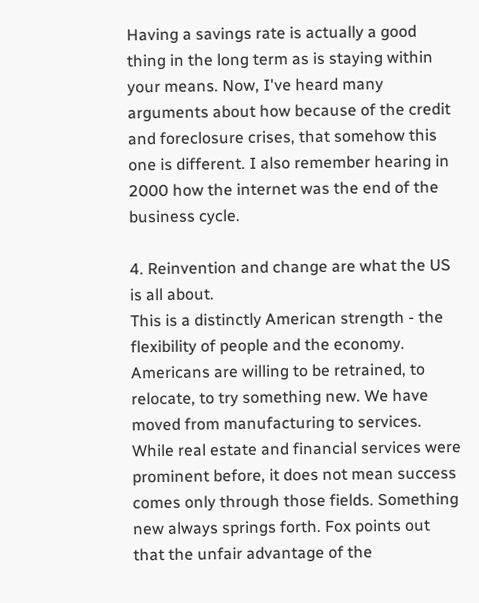Having a savings rate is actually a good thing in the long term as is staying within your means. Now, I've heard many arguments about how because of the credit and foreclosure crises, that somehow this one is different. I also remember hearing in 2000 how the internet was the end of the business cycle.

4. Reinvention and change are what the US is all about.
This is a distinctly American strength - the flexibility of people and the economy. Americans are willing to be retrained, to relocate, to try something new. We have moved from manufacturing to services. While real estate and financial services were prominent before, it does not mean success comes only through those fields. Something new always springs forth. Fox points out that the unfair advantage of the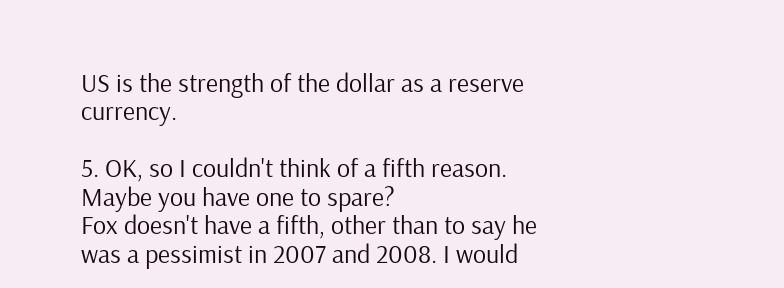US is the strength of the dollar as a reserve currency.

5. OK, so I couldn't think of a fifth reason. Maybe you have one to spare?
Fox doesn't have a fifth, other than to say he was a pessimist in 2007 and 2008. I would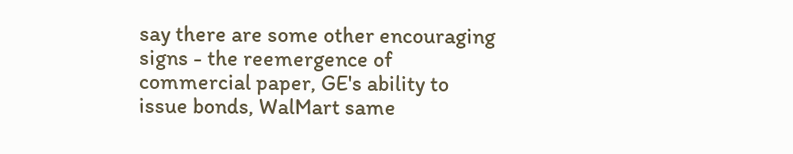say there are some other encouraging signs - the reemergence of commercial paper, GE's ability to issue bonds, WalMart same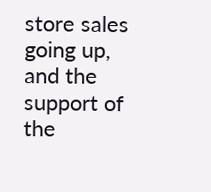store sales going up, and the support of the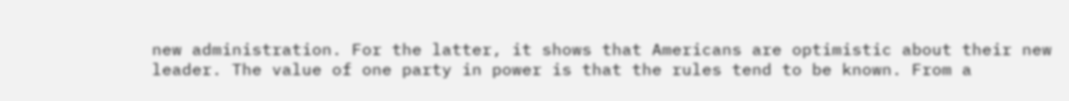new administration. For the latter, it shows that Americans are optimistic about their new leader. The value of one party in power is that the rules tend to be known. From a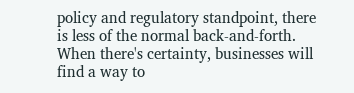policy and regulatory standpoint, there is less of the normal back-and-forth. When there's certainty, businesses will find a way to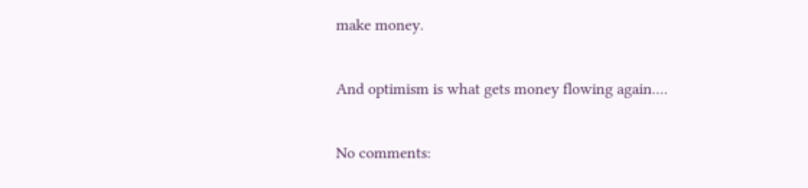make money.

And optimism is what gets money flowing again....

No comments: